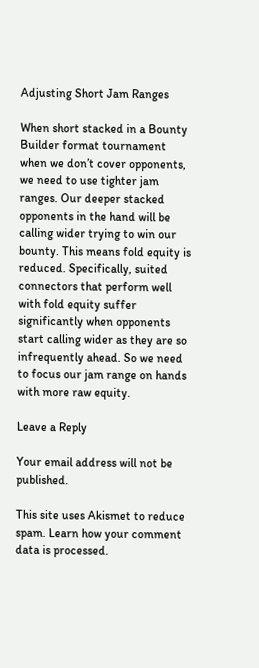Adjusting Short Jam Ranges

When short stacked in a Bounty Builder format tournament when we don’t cover opponents, we need to use tighter jam ranges. Our deeper stacked opponents in the hand will be calling wider trying to win our bounty. This means fold equity is reduced. Specifically, suited connectors that perform well with fold equity suffer significantly when opponents start calling wider as they are so infrequently ahead. So we need to focus our jam range on hands with more raw equity.

Leave a Reply

Your email address will not be published.

This site uses Akismet to reduce spam. Learn how your comment data is processed.